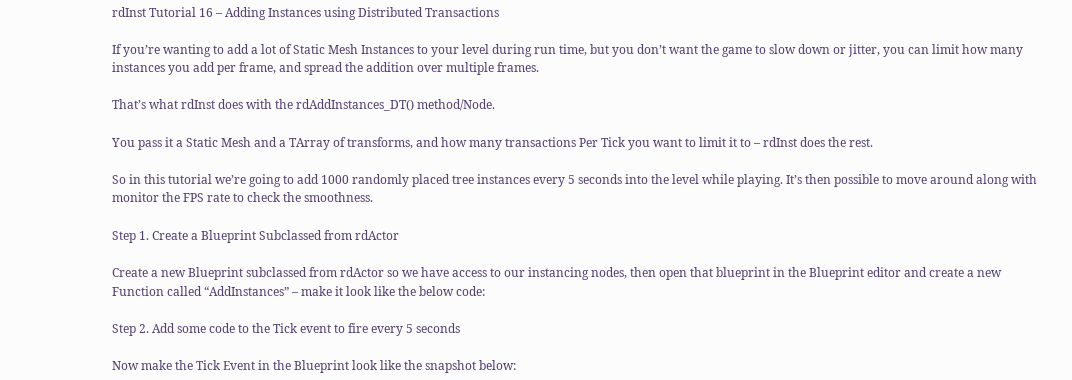rdInst Tutorial 16 – Adding Instances using Distributed Transactions

If you’re wanting to add a lot of Static Mesh Instances to your level during run time, but you don’t want the game to slow down or jitter, you can limit how many instances you add per frame, and spread the addition over multiple frames.

That’s what rdInst does with the rdAddInstances_DT() method/Node.

You pass it a Static Mesh and a TArray of transforms, and how many transactions Per Tick you want to limit it to – rdInst does the rest.

So in this tutorial we’re going to add 1000 randomly placed tree instances every 5 seconds into the level while playing. It’s then possible to move around along with monitor the FPS rate to check the smoothness.

Step 1. Create a Blueprint Subclassed from rdActor

Create a new Blueprint subclassed from rdActor so we have access to our instancing nodes, then open that blueprint in the Blueprint editor and create a new Function called “AddInstances” – make it look like the below code:

Step 2. Add some code to the Tick event to fire every 5 seconds

Now make the Tick Event in the Blueprint look like the snapshot below: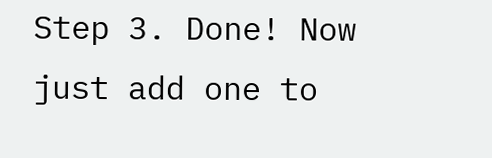Step 3. Done! Now just add one to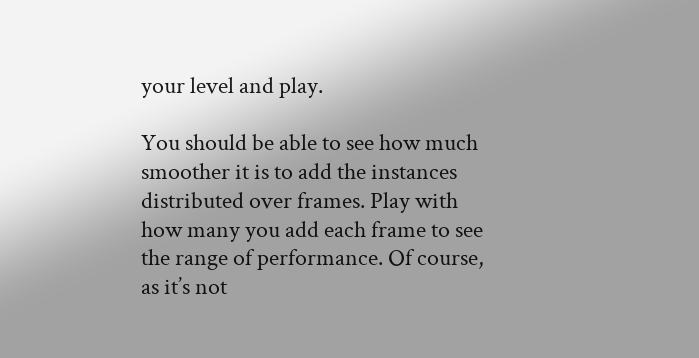your level and play.

You should be able to see how much smoother it is to add the instances distributed over frames. Play with how many you add each frame to see the range of performance. Of course, as it’s not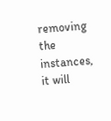removing the instances, it will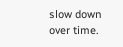slow down over time.